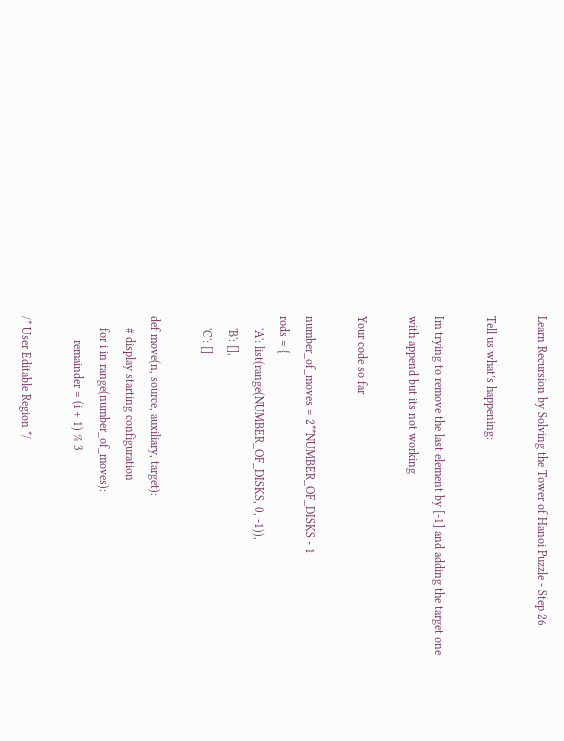Learn Recursion by Solving the Tower of Hanoi Puzzle - Step 26

Tell us what’s happening:

Im trying to remove the last element by [-1] and adding the target one with append but its not working

Your code so far

number_of_moves = 2**NUMBER_OF_DISKS - 1
rods = {
    'A': list(range(NUMBER_OF_DISKS, 0, -1)),
    'B': [],
    'C': []

def move(n, source, auxiliary, target):
    # display starting configuration
    for i in range(number_of_moves):
        remainder = (i + 1) % 3

/* User Editable Region */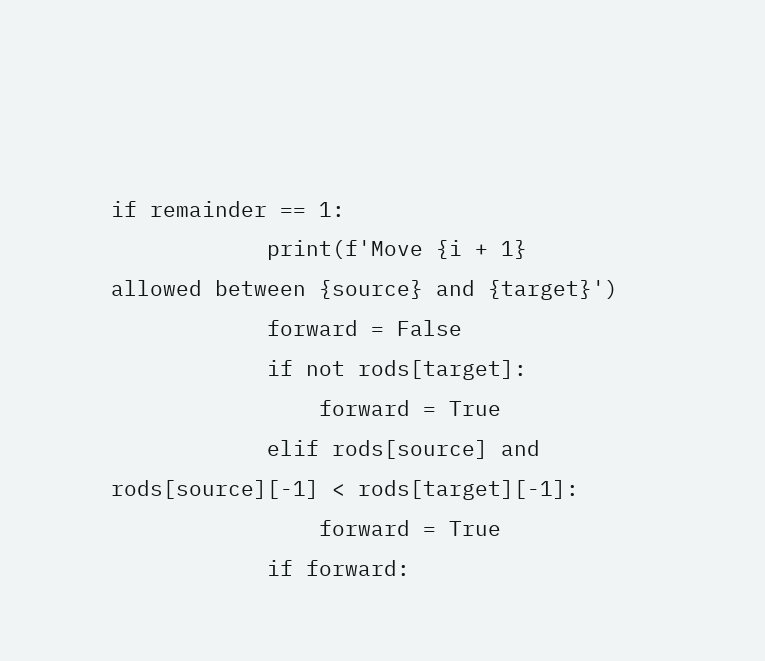if remainder == 1:
            print(f'Move {i + 1} allowed between {source} and {target}')
            forward = False
            if not rods[target]:
                forward = True
            elif rods[source] and rods[source][-1] < rods[target][-1]:
                forward = True
            if forward: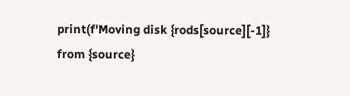print(f'Moving disk {rods[source][-1]} from {source}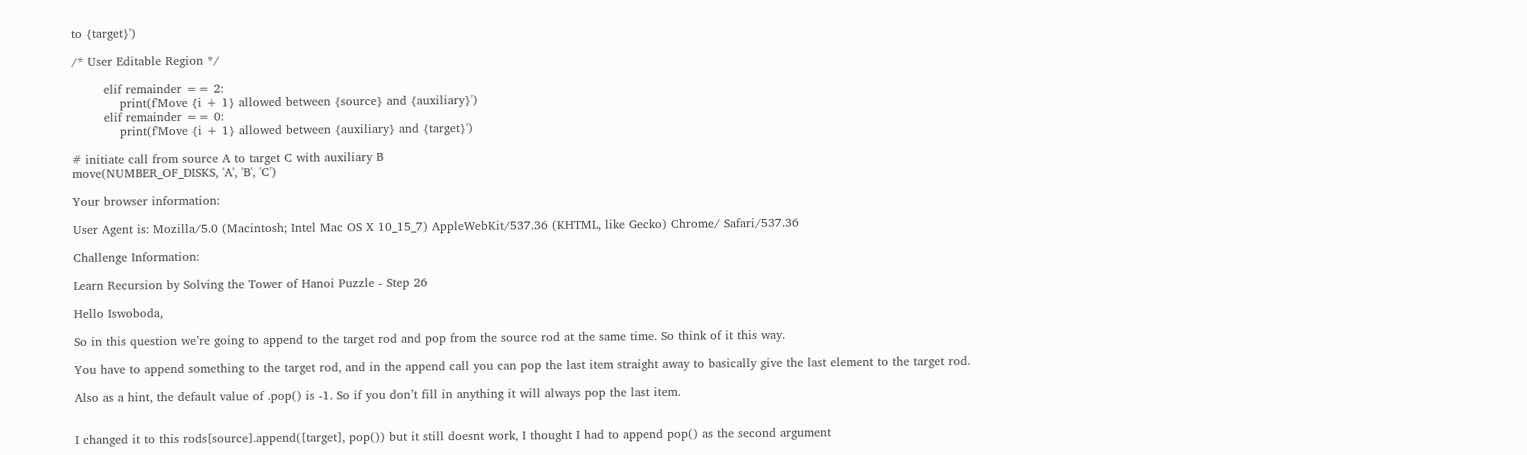to {target}')

/* User Editable Region */

        elif remainder == 2:
            print(f'Move {i + 1} allowed between {source} and {auxiliary}')
        elif remainder == 0:
            print(f'Move {i + 1} allowed between {auxiliary} and {target}')

# initiate call from source A to target C with auxiliary B
move(NUMBER_OF_DISKS, 'A', 'B', 'C')

Your browser information:

User Agent is: Mozilla/5.0 (Macintosh; Intel Mac OS X 10_15_7) AppleWebKit/537.36 (KHTML, like Gecko) Chrome/ Safari/537.36

Challenge Information:

Learn Recursion by Solving the Tower of Hanoi Puzzle - Step 26

Hello Iswoboda,

So in this question we’re going to append to the target rod and pop from the source rod at the same time. So think of it this way.

You have to append something to the target rod, and in the append call you can pop the last item straight away to basically give the last element to the target rod.

Also as a hint, the default value of .pop() is -1. So if you don’t fill in anything it will always pop the last item.


I changed it to this rods[source].append([target], pop()) but it still doesnt work, I thought I had to append pop() as the second argument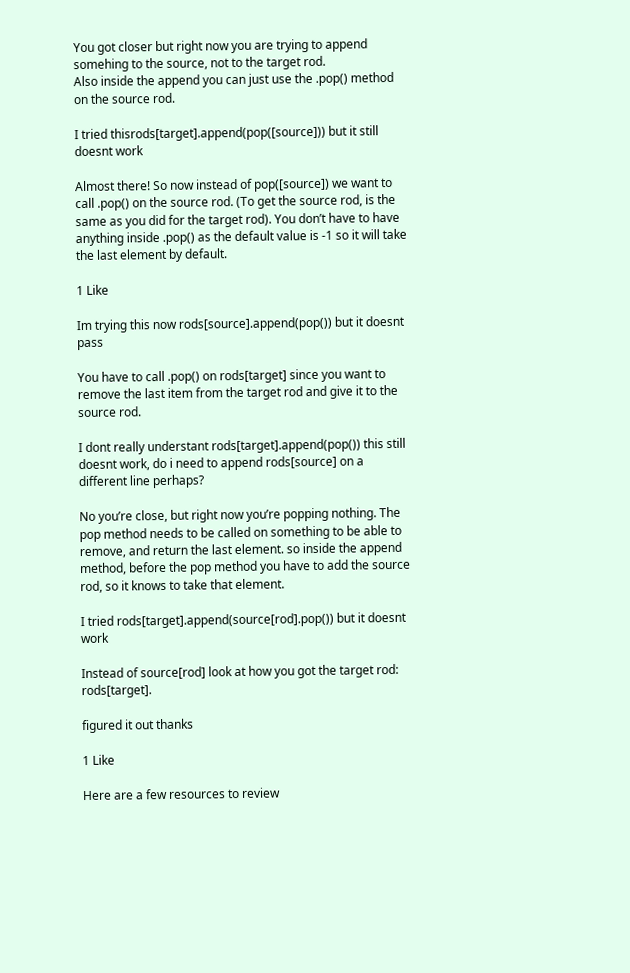You got closer but right now you are trying to append somehing to the source, not to the target rod.
Also inside the append you can just use the .pop() method on the source rod.

I tried thisrods[target].append(pop([source])) but it still doesnt work

Almost there! So now instead of pop([source]) we want to call .pop() on the source rod. (To get the source rod, is the same as you did for the target rod). You don’t have to have anything inside .pop() as the default value is -1 so it will take the last element by default.

1 Like

Im trying this now rods[source].append(pop()) but it doesnt pass

You have to call .pop() on rods[target] since you want to remove the last item from the target rod and give it to the source rod.

I dont really understant rods[target].append(pop()) this still doesnt work, do i need to append rods[source] on a different line perhaps?

No you’re close, but right now you’re popping nothing. The pop method needs to be called on something to be able to remove, and return the last element. so inside the append method, before the pop method you have to add the source rod, so it knows to take that element.

I tried rods[target].append(source[rod].pop()) but it doesnt work

Instead of source[rod] look at how you got the target rod: rods[target].

figured it out thanks

1 Like

Here are a few resources to review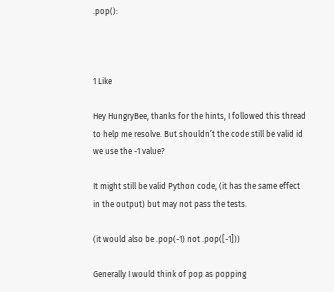.pop():



1 Like

Hey HungryBee, thanks for the hints, I followed this thread to help me resolve. But shouldn’t the code still be valid id we use the -1 value?

It might still be valid Python code, (it has the same effect in the output) but may not pass the tests.

(it would also be .pop(-1) not .pop([-1]))

Generally I would think of pop as popping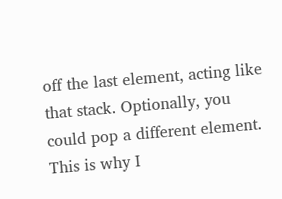off the last element, acting like that stack. Optionally, you could pop a different element. This is why I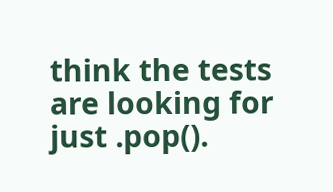think the tests are looking for just .pop().